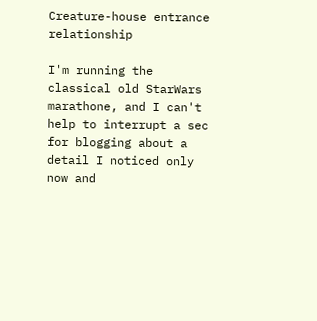Creature-house entrance relationship

I'm running the classical old StarWars marathone, and I can't help to interrupt a sec for blogging about a detail I noticed only now and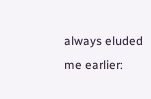always eluded me earlier: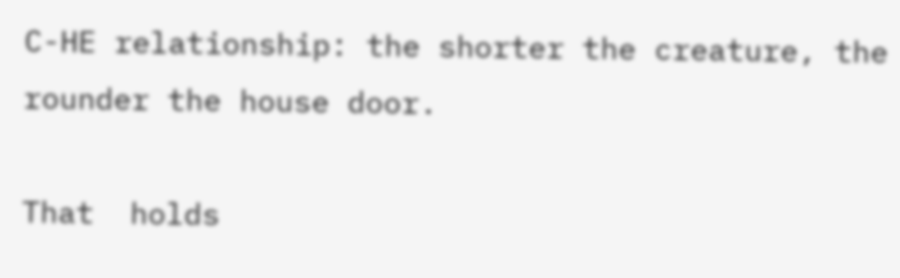C-HE relationship: the shorter the creature, the rounder the house door.

That  holds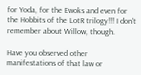for Yoda, for the Ewoks and even for the Hobbits of the LotR trilogy!!! I don't remember about Willow, though.

Have you observed other manifestations of that law or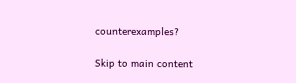counterexamples?

Skip to main content